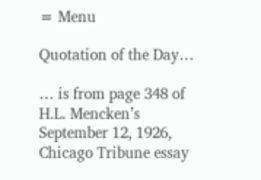≡ Menu

Quotation of the Day…

… is from page 348 of H.L. Mencken’s September 12, 1926, Chicago Tribune essay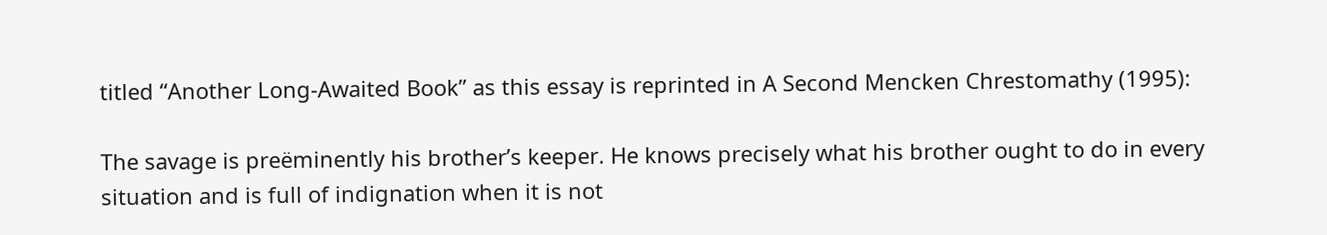titled “Another Long-Awaited Book” as this essay is reprinted in A Second Mencken Chrestomathy (1995):

The savage is preëminently his brother’s keeper. He knows precisely what his brother ought to do in every situation and is full of indignation when it is not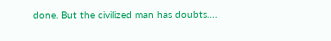done. But the civilized man has doubts….